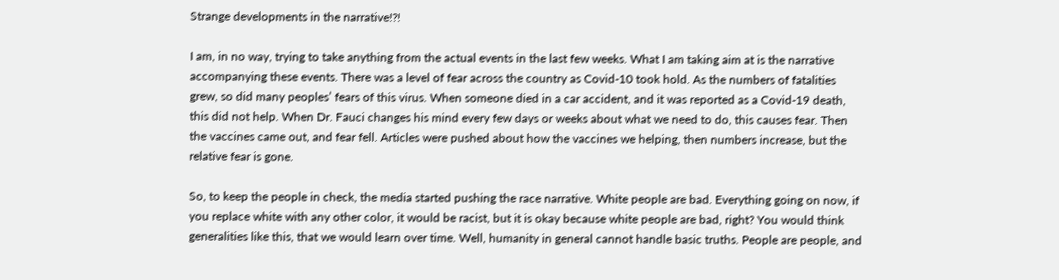Strange developments in the narrative!?!

I am, in no way, trying to take anything from the actual events in the last few weeks. What I am taking aim at is the narrative accompanying these events. There was a level of fear across the country as Covid-10 took hold. As the numbers of fatalities grew, so did many peoples’ fears of this virus. When someone died in a car accident, and it was reported as a Covid-19 death, this did not help. When Dr. Fauci changes his mind every few days or weeks about what we need to do, this causes fear. Then the vaccines came out, and fear fell. Articles were pushed about how the vaccines we helping, then numbers increase, but the relative fear is gone.

So, to keep the people in check, the media started pushing the race narrative. White people are bad. Everything going on now, if you replace white with any other color, it would be racist, but it is okay because white people are bad, right? You would think generalities like this, that we would learn over time. Well, humanity in general cannot handle basic truths. People are people, and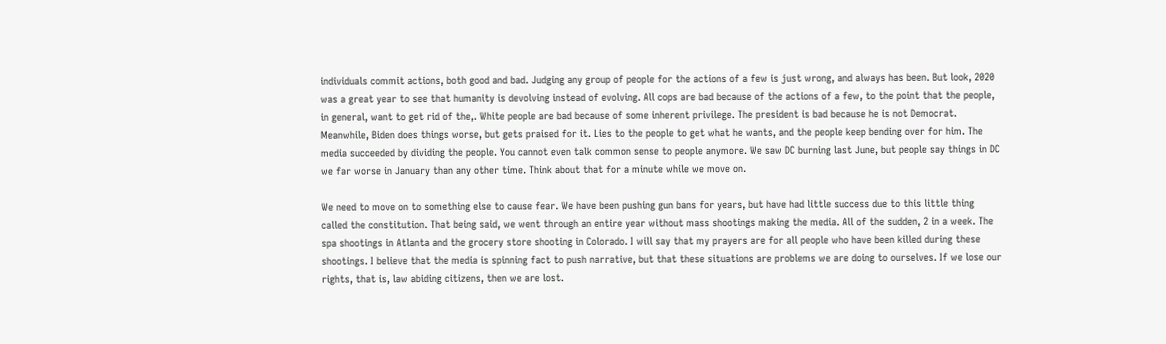individuals commit actions, both good and bad. Judging any group of people for the actions of a few is just wrong, and always has been. But look, 2020 was a great year to see that humanity is devolving instead of evolving. All cops are bad because of the actions of a few, to the point that the people, in general, want to get rid of the,. White people are bad because of some inherent privilege. The president is bad because he is not Democrat. Meanwhile, Biden does things worse, but gets praised for it. Lies to the people to get what he wants, and the people keep bending over for him. The media succeeded by dividing the people. You cannot even talk common sense to people anymore. We saw DC burning last June, but people say things in DC we far worse in January than any other time. Think about that for a minute while we move on.

We need to move on to something else to cause fear. We have been pushing gun bans for years, but have had little success due to this little thing called the constitution. That being said, we went through an entire year without mass shootings making the media. All of the sudden, 2 in a week. The spa shootings in Atlanta and the grocery store shooting in Colorado. I will say that my prayers are for all people who have been killed during these shootings. I believe that the media is spinning fact to push narrative, but that these situations are problems we are doing to ourselves. If we lose our rights, that is, law abiding citizens, then we are lost.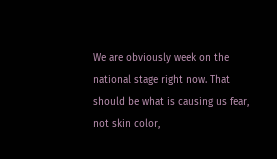We are obviously week on the national stage right now. That should be what is causing us fear, not skin color,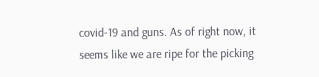covid-19 and guns. As of right now, it seems like we are ripe for the picking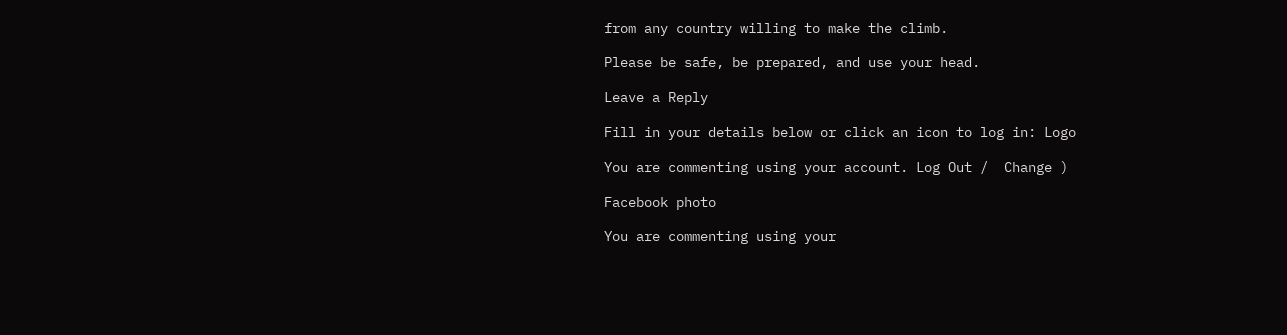from any country willing to make the climb.

Please be safe, be prepared, and use your head.

Leave a Reply

Fill in your details below or click an icon to log in: Logo

You are commenting using your account. Log Out /  Change )

Facebook photo

You are commenting using your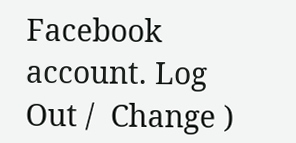Facebook account. Log Out /  Change )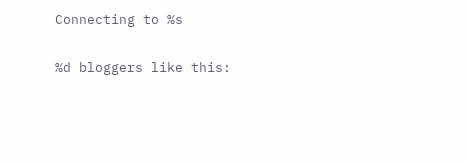Connecting to %s

%d bloggers like this: